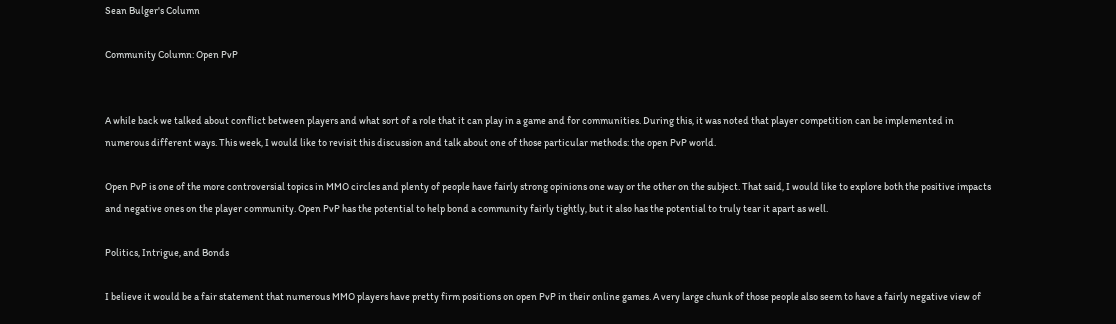Sean Bulger's Column

Community Column: Open PvP


A while back we talked about conflict between players and what sort of a role that it can play in a game and for communities. During this, it was noted that player competition can be implemented in numerous different ways. This week, I would like to revisit this discussion and talk about one of those particular methods: the open PvP world.

Open PvP is one of the more controversial topics in MMO circles and plenty of people have fairly strong opinions one way or the other on the subject. That said, I would like to explore both the positive impacts and negative ones on the player community. Open PvP has the potential to help bond a community fairly tightly, but it also has the potential to truly tear it apart as well.

Politics, Intrigue, and Bonds

I believe it would be a fair statement that numerous MMO players have pretty firm positions on open PvP in their online games. A very large chunk of those people also seem to have a fairly negative view of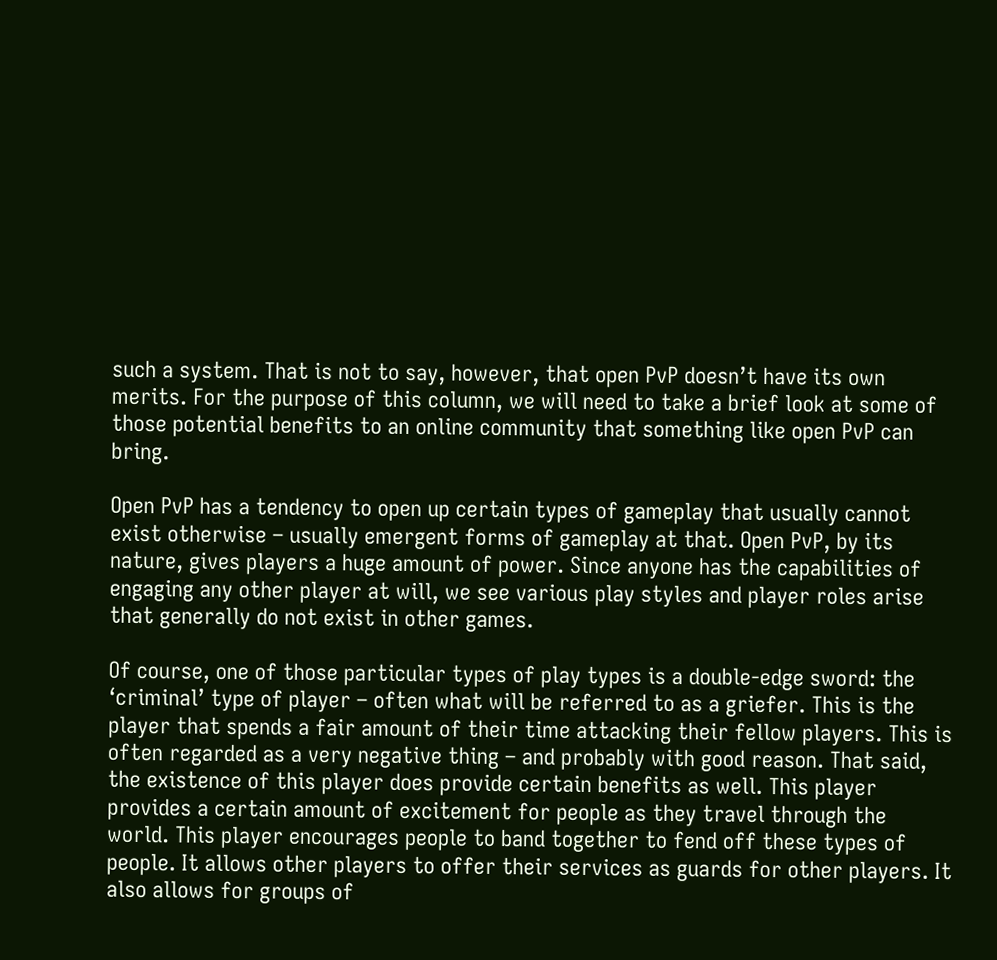such a system. That is not to say, however, that open PvP doesn’t have its own merits. For the purpose of this column, we will need to take a brief look at some of those potential benefits to an online community that something like open PvP can bring.

Open PvP has a tendency to open up certain types of gameplay that usually cannot exist otherwise – usually emergent forms of gameplay at that. Open PvP, by its nature, gives players a huge amount of power. Since anyone has the capabilities of engaging any other player at will, we see various play styles and player roles arise that generally do not exist in other games.

Of course, one of those particular types of play types is a double-edge sword: the ‘criminal’ type of player – often what will be referred to as a griefer. This is the player that spends a fair amount of their time attacking their fellow players. This is often regarded as a very negative thing – and probably with good reason. That said, the existence of this player does provide certain benefits as well. This player provides a certain amount of excitement for people as they travel through the world. This player encourages people to band together to fend off these types of people. It allows other players to offer their services as guards for other players. It also allows for groups of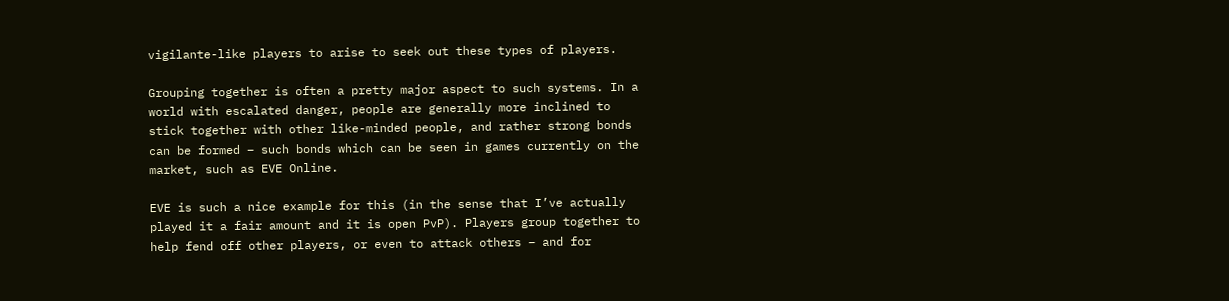vigilante-like players to arise to seek out these types of players.

Grouping together is often a pretty major aspect to such systems. In a world with escalated danger, people are generally more inclined to stick together with other like-minded people, and rather strong bonds can be formed – such bonds which can be seen in games currently on the market, such as EVE Online.

EVE is such a nice example for this (in the sense that I’ve actually played it a fair amount and it is open PvP). Players group together to help fend off other players, or even to attack others – and for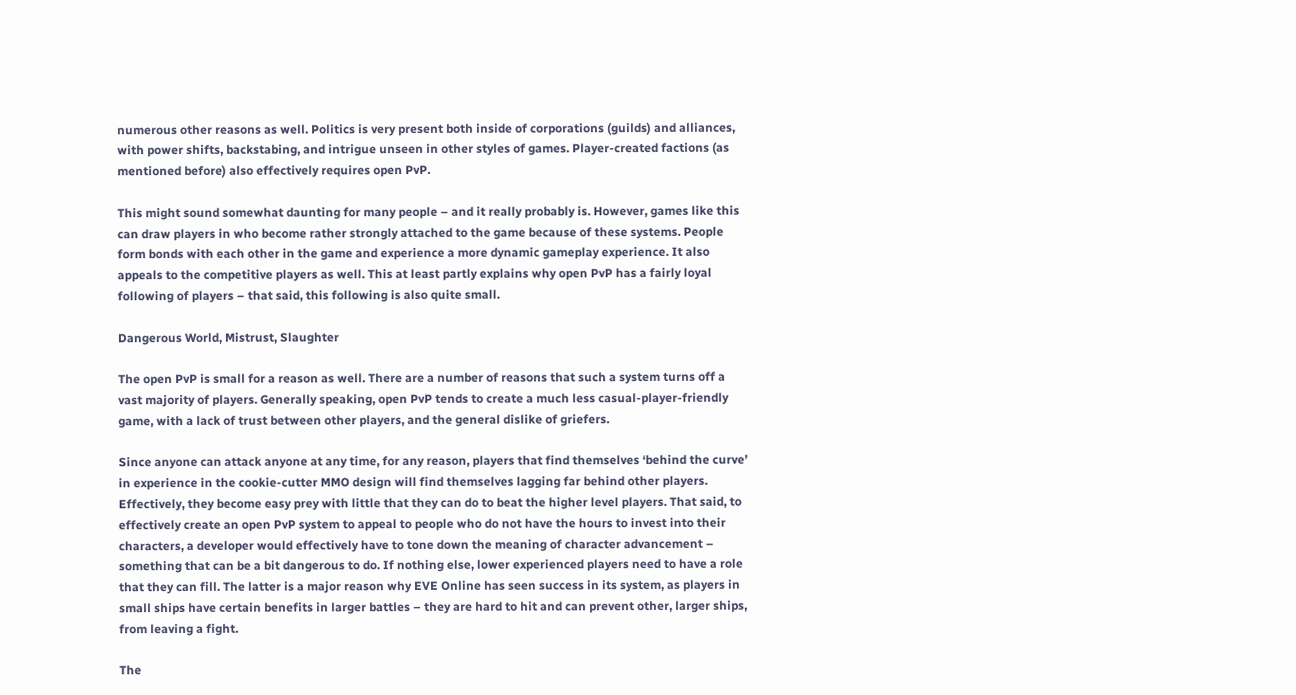numerous other reasons as well. Politics is very present both inside of corporations (guilds) and alliances, with power shifts, backstabing, and intrigue unseen in other styles of games. Player-created factions (as mentioned before) also effectively requires open PvP.

This might sound somewhat daunting for many people – and it really probably is. However, games like this can draw players in who become rather strongly attached to the game because of these systems. People form bonds with each other in the game and experience a more dynamic gameplay experience. It also appeals to the competitive players as well. This at least partly explains why open PvP has a fairly loyal following of players – that said, this following is also quite small.

Dangerous World, Mistrust, Slaughter

The open PvP is small for a reason as well. There are a number of reasons that such a system turns off a vast majority of players. Generally speaking, open PvP tends to create a much less casual-player-friendly game, with a lack of trust between other players, and the general dislike of griefers.

Since anyone can attack anyone at any time, for any reason, players that find themselves ‘behind the curve’ in experience in the cookie-cutter MMO design will find themselves lagging far behind other players. Effectively, they become easy prey with little that they can do to beat the higher level players. That said, to effectively create an open PvP system to appeal to people who do not have the hours to invest into their characters, a developer would effectively have to tone down the meaning of character advancement – something that can be a bit dangerous to do. If nothing else, lower experienced players need to have a role that they can fill. The latter is a major reason why EVE Online has seen success in its system, as players in small ships have certain benefits in larger battles – they are hard to hit and can prevent other, larger ships, from leaving a fight.

The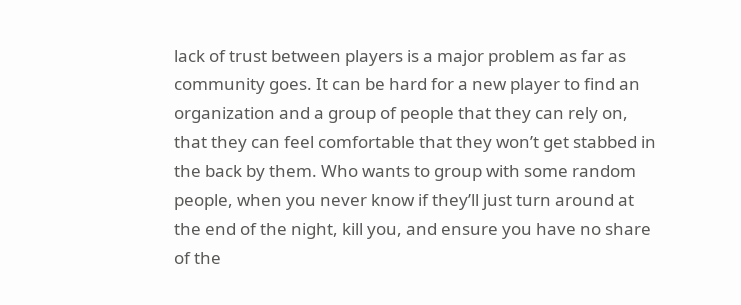lack of trust between players is a major problem as far as community goes. It can be hard for a new player to find an organization and a group of people that they can rely on, that they can feel comfortable that they won’t get stabbed in the back by them. Who wants to group with some random people, when you never know if they’ll just turn around at the end of the night, kill you, and ensure you have no share of the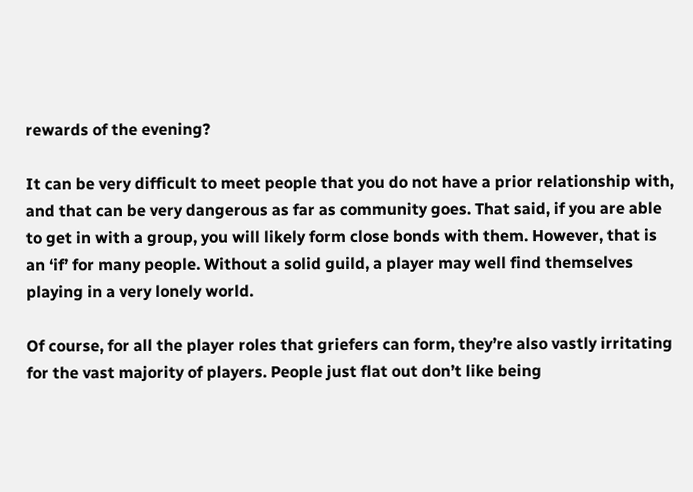rewards of the evening?

It can be very difficult to meet people that you do not have a prior relationship with, and that can be very dangerous as far as community goes. That said, if you are able to get in with a group, you will likely form close bonds with them. However, that is an ‘if’ for many people. Without a solid guild, a player may well find themselves playing in a very lonely world.

Of course, for all the player roles that griefers can form, they’re also vastly irritating for the vast majority of players. People just flat out don’t like being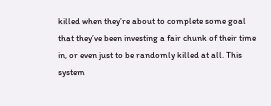killed when they’re about to complete some goal that they’ve been investing a fair chunk of their time in, or even just to be randomly killed at all. This system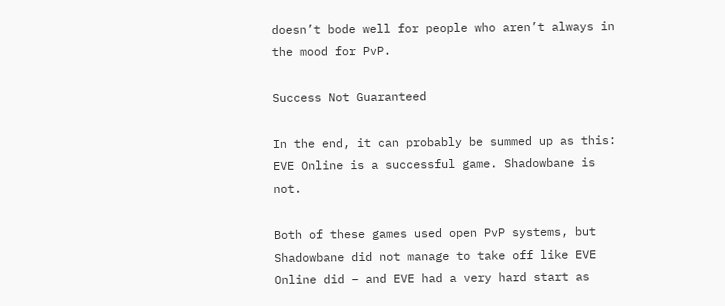doesn’t bode well for people who aren’t always in the mood for PvP.

Success Not Guaranteed

In the end, it can probably be summed up as this: EVE Online is a successful game. Shadowbane is not.

Both of these games used open PvP systems, but Shadowbane did not manage to take off like EVE Online did – and EVE had a very hard start as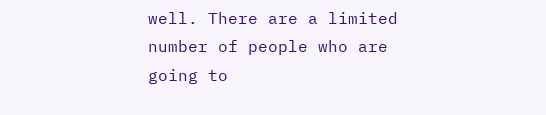well. There are a limited number of people who are going to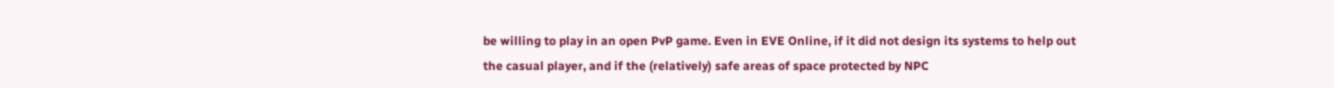be willing to play in an open PvP game. Even in EVE Online, if it did not design its systems to help out the casual player, and if the (relatively) safe areas of space protected by NPC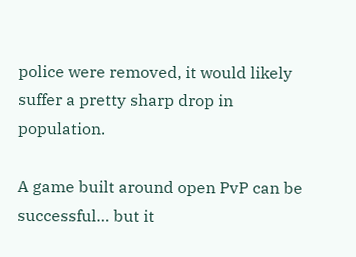police were removed, it would likely suffer a pretty sharp drop in population.

A game built around open PvP can be successful… but it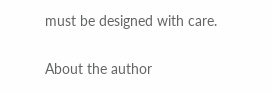must be designed with care.

About the author